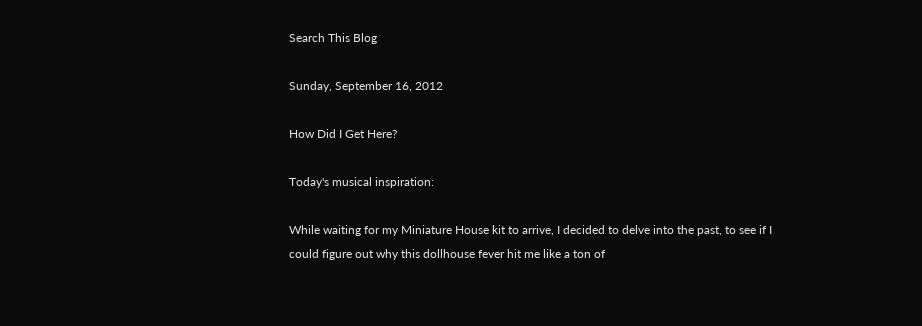Search This Blog

Sunday, September 16, 2012

How Did I Get Here?

Today's musical inspiration:

While waiting for my Miniature House kit to arrive, I decided to delve into the past, to see if I could figure out why this dollhouse fever hit me like a ton of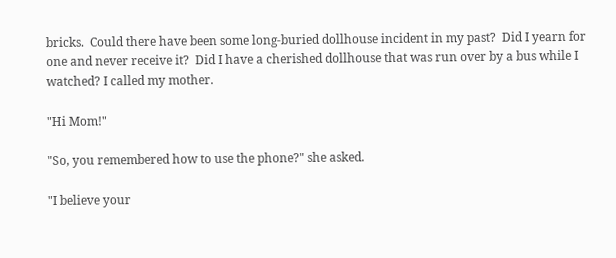bricks.  Could there have been some long-buried dollhouse incident in my past?  Did I yearn for one and never receive it?  Did I have a cherished dollhouse that was run over by a bus while I watched? I called my mother.

"Hi Mom!"

"So, you remembered how to use the phone?" she asked.

"I believe your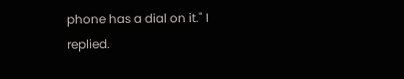phone has a dial on it." I replied.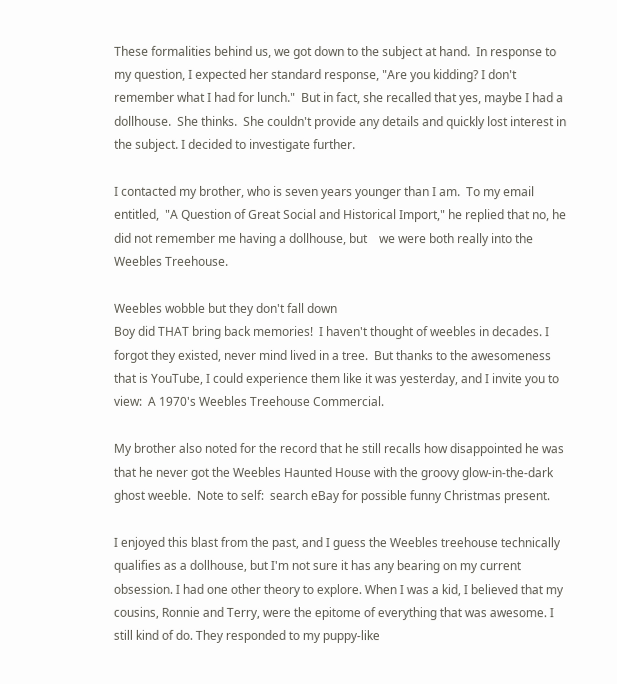These formalities behind us, we got down to the subject at hand.  In response to my question, I expected her standard response, "Are you kidding? I don't remember what I had for lunch."  But in fact, she recalled that yes, maybe I had a dollhouse.  She thinks.  She couldn't provide any details and quickly lost interest in the subject. I decided to investigate further.

I contacted my brother, who is seven years younger than I am.  To my email entitled,  "A Question of Great Social and Historical Import," he replied that no, he did not remember me having a dollhouse, but    we were both really into the Weebles Treehouse.

Weebles wobble but they don't fall down
Boy did THAT bring back memories!  I haven't thought of weebles in decades. I forgot they existed, never mind lived in a tree.  But thanks to the awesomeness that is YouTube, I could experience them like it was yesterday, and I invite you to view:  A 1970's Weebles Treehouse Commercial.

My brother also noted for the record that he still recalls how disappointed he was that he never got the Weebles Haunted House with the groovy glow-in-the-dark ghost weeble.  Note to self:  search eBay for possible funny Christmas present.

I enjoyed this blast from the past, and I guess the Weebles treehouse technically qualifies as a dollhouse, but I'm not sure it has any bearing on my current obsession. I had one other theory to explore. When I was a kid, I believed that my cousins, Ronnie and Terry, were the epitome of everything that was awesome. I still kind of do. They responded to my puppy-like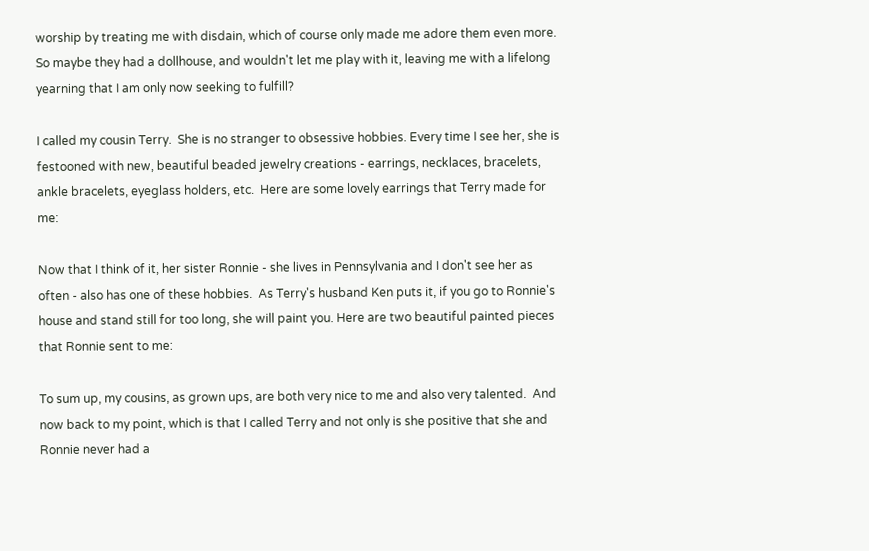worship by treating me with disdain, which of course only made me adore them even more.  So maybe they had a dollhouse, and wouldn't let me play with it, leaving me with a lifelong yearning that I am only now seeking to fulfill?

I called my cousin Terry.  She is no stranger to obsessive hobbies. Every time I see her, she is festooned with new, beautiful beaded jewelry creations - earrings, necklaces, bracelets, ankle bracelets, eyeglass holders, etc.  Here are some lovely earrings that Terry made for  me:

Now that I think of it, her sister Ronnie - she lives in Pennsylvania and I don't see her as often - also has one of these hobbies.  As Terry's husband Ken puts it, if you go to Ronnie's house and stand still for too long, she will paint you. Here are two beautiful painted pieces that Ronnie sent to me:

To sum up, my cousins, as grown ups, are both very nice to me and also very talented.  And now back to my point, which is that I called Terry and not only is she positive that she and Ronnie never had a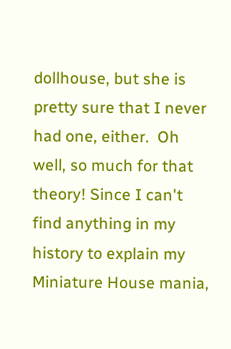dollhouse, but she is pretty sure that I never had one, either.  Oh well, so much for that theory! Since I can't find anything in my history to explain my Miniature House mania,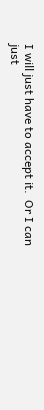I will just have to accept it.  Or I can just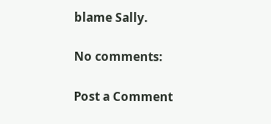blame Sally.

No comments:

Post a Comment